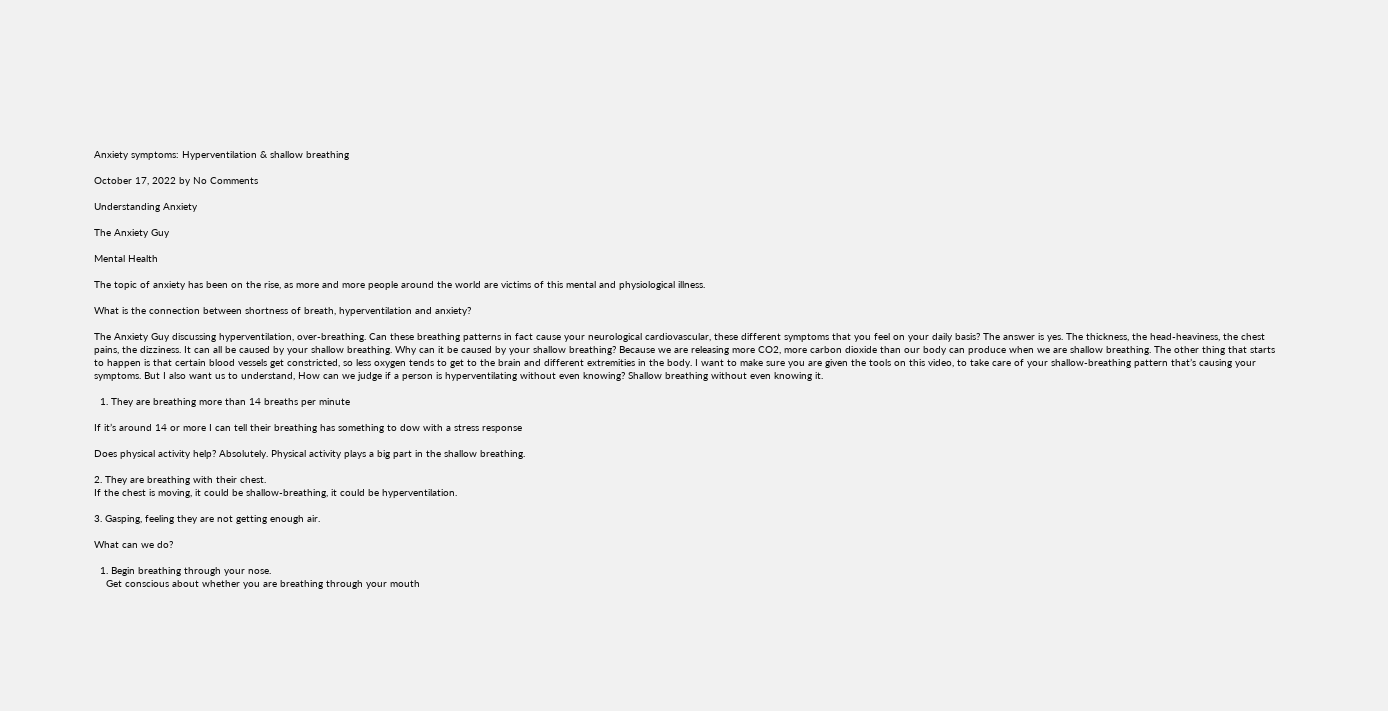Anxiety symptoms: Hyperventilation & shallow breathing

October 17, 2022 by No Comments

Understanding Anxiety

The Anxiety Guy

Mental Health

The topic of anxiety has been on the rise, as more and more people around the world are victims of this mental and physiological illness.

What is the connection between shortness of breath, hyperventilation and anxiety?

The Anxiety Guy discussing hyperventilation, over-breathing. Can these breathing patterns in fact cause your neurological cardiovascular, these different symptoms that you feel on your daily basis? The answer is yes. The thickness, the head-heaviness, the chest pains, the dizziness. It can all be caused by your shallow breathing. Why can it be caused by your shallow breathing? Because we are releasing more CO2, more carbon dioxide than our body can produce when we are shallow breathing. The other thing that starts to happen is that certain blood vessels get constricted, so less oxygen tends to get to the brain and different extremities in the body. I want to make sure you are given the tools on this video, to take care of your shallow-breathing pattern that’s causing your symptoms. But I also want us to understand, How can we judge if a person is hyperventilating without even knowing? Shallow breathing without even knowing it.

  1. They are breathing more than 14 breaths per minute

If it’s around 14 or more I can tell their breathing has something to dow with a stress response

Does physical activity help? Absolutely. Physical activity plays a big part in the shallow breathing.

2. They are breathing with their chest.
If the chest is moving, it could be shallow-breathing, it could be hyperventilation.

3. Gasping, feeling they are not getting enough air.

What can we do?

  1. Begin breathing through your nose.
    Get conscious about whether you are breathing through your mouth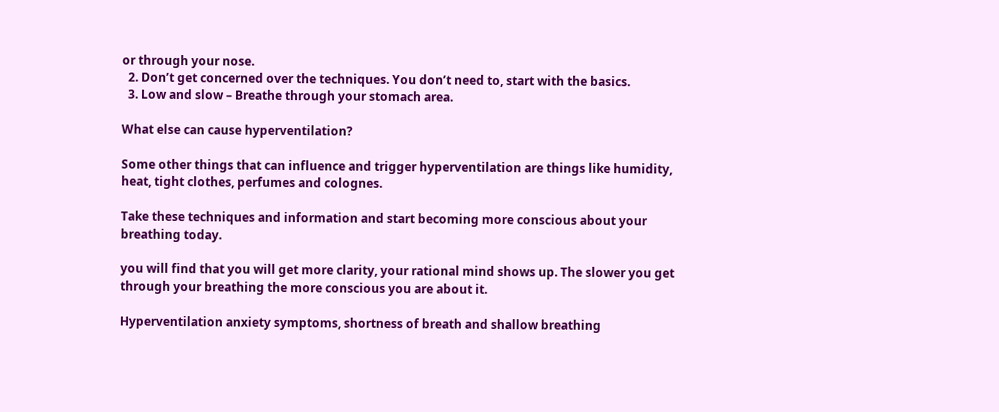or through your nose.
  2. Don’t get concerned over the techniques. You don’t need to, start with the basics.
  3. Low and slow – Breathe through your stomach area.

What else can cause hyperventilation?

Some other things that can influence and trigger hyperventilation are things like humidity, heat, tight clothes, perfumes and colognes.

Take these techniques and information and start becoming more conscious about your breathing today.

you will find that you will get more clarity, your rational mind shows up. The slower you get through your breathing the more conscious you are about it.

Hyperventilation anxiety symptoms, shortness of breath and shallow breathing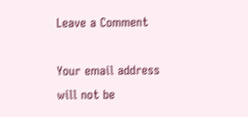Leave a Comment

Your email address will not be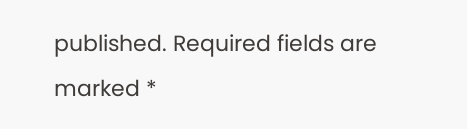published. Required fields are marked *